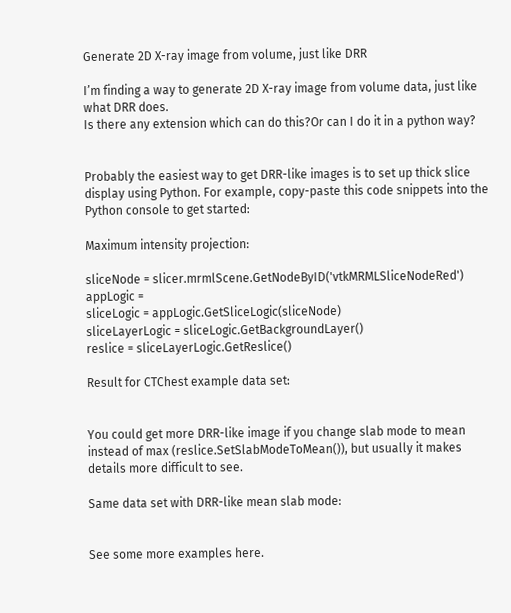Generate 2D X-ray image from volume, just like DRR

I’m finding a way to generate 2D X-ray image from volume data, just like what DRR does.
Is there any extension which can do this?Or can I do it in a python way?


Probably the easiest way to get DRR-like images is to set up thick slice display using Python. For example, copy-paste this code snippets into the Python console to get started:

Maximum intensity projection:

sliceNode = slicer.mrmlScene.GetNodeByID('vtkMRMLSliceNodeRed')
appLogic =
sliceLogic = appLogic.GetSliceLogic(sliceNode)
sliceLayerLogic = sliceLogic.GetBackgroundLayer()
reslice = sliceLayerLogic.GetReslice()

Result for CTChest example data set:


You could get more DRR-like image if you change slab mode to mean instead of max (reslice.SetSlabModeToMean()), but usually it makes details more difficult to see.

Same data set with DRR-like mean slab mode:


See some more examples here.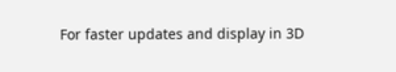For faster updates and display in 3D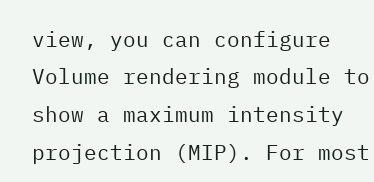view, you can configure Volume rendering module to show a maximum intensity projection (MIP). For most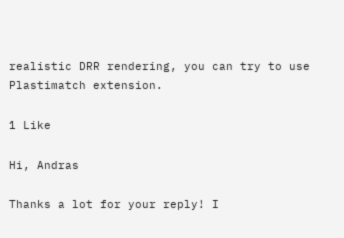realistic DRR rendering, you can try to use Plastimatch extension.

1 Like

Hi, Andras

Thanks a lot for your reply! I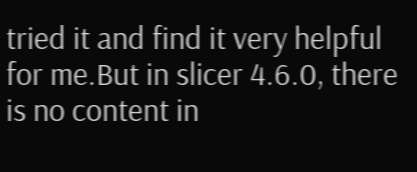tried it and find it very helpful for me.But in slicer 4.6.0, there is no content in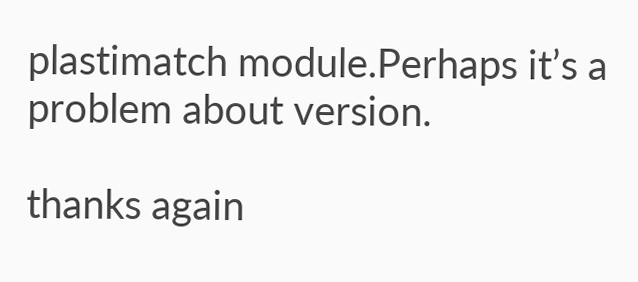plastimatch module.Perhaps it’s a problem about version.

thanks again